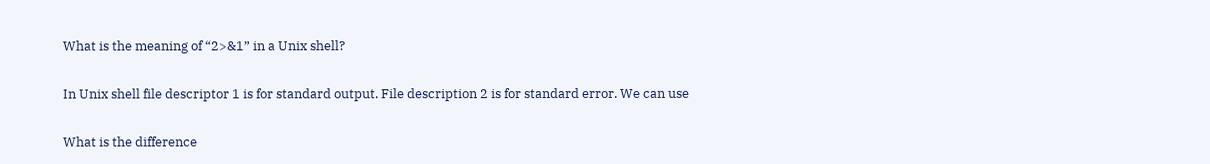What is the meaning of “2>&1” in a Unix shell?

In Unix shell file descriptor 1 is for standard output. File description 2 is for standard error. We can use

What is the difference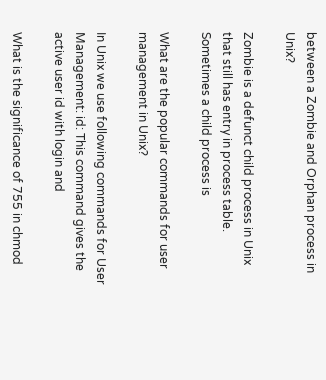between a Zombie and Orphan process in Unix?

Zombie is a defunct child process in Unix that still has entry in process table. Sometimes a child process is

What are the popular commands for user management in Unix?

In Unix we use following commands for User Management: id: This command gives the active user id with login and

What is the significance of 755 in chmod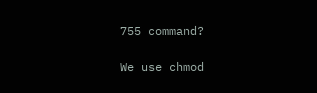755 command?

We use chmod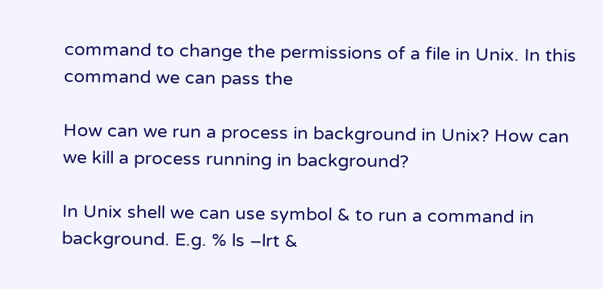command to change the permissions of a file in Unix. In this command we can pass the

How can we run a process in background in Unix? How can we kill a process running in background?

In Unix shell we can use symbol & to run a command in background. E.g. % ls –lrt &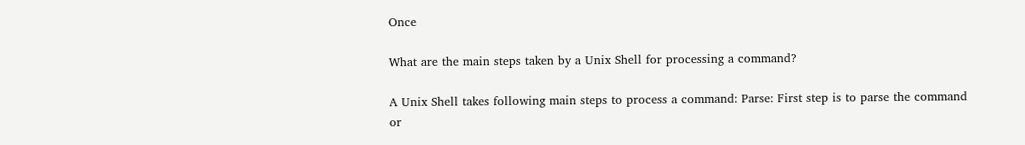Once

What are the main steps taken by a Unix Shell for processing a command?

A Unix Shell takes following main steps to process a command: Parse: First step is to parse the command or